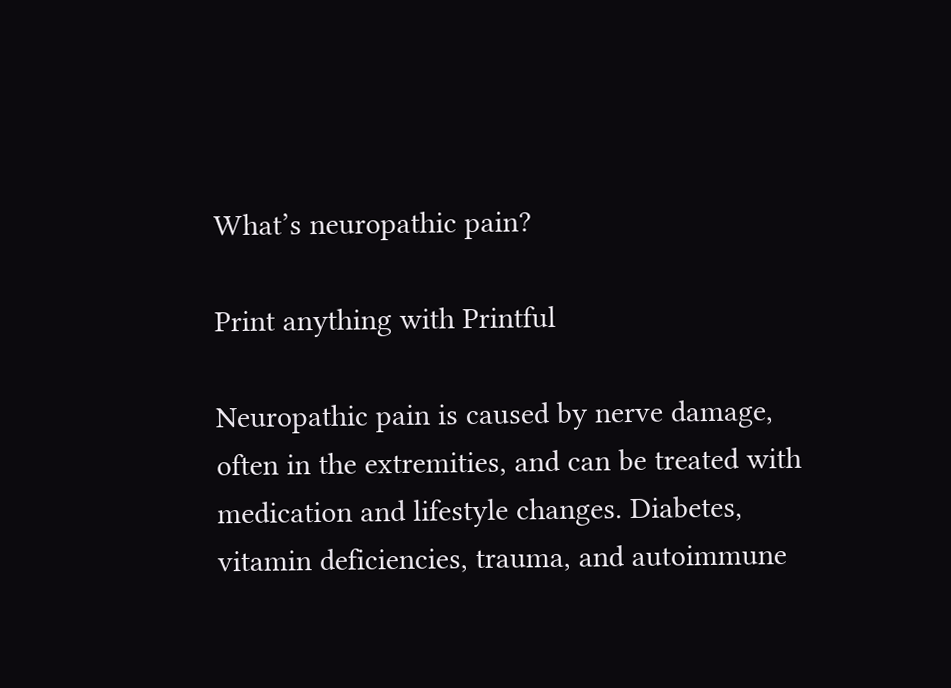What’s neuropathic pain?

Print anything with Printful

Neuropathic pain is caused by nerve damage, often in the extremities, and can be treated with medication and lifestyle changes. Diabetes, vitamin deficiencies, trauma, and autoimmune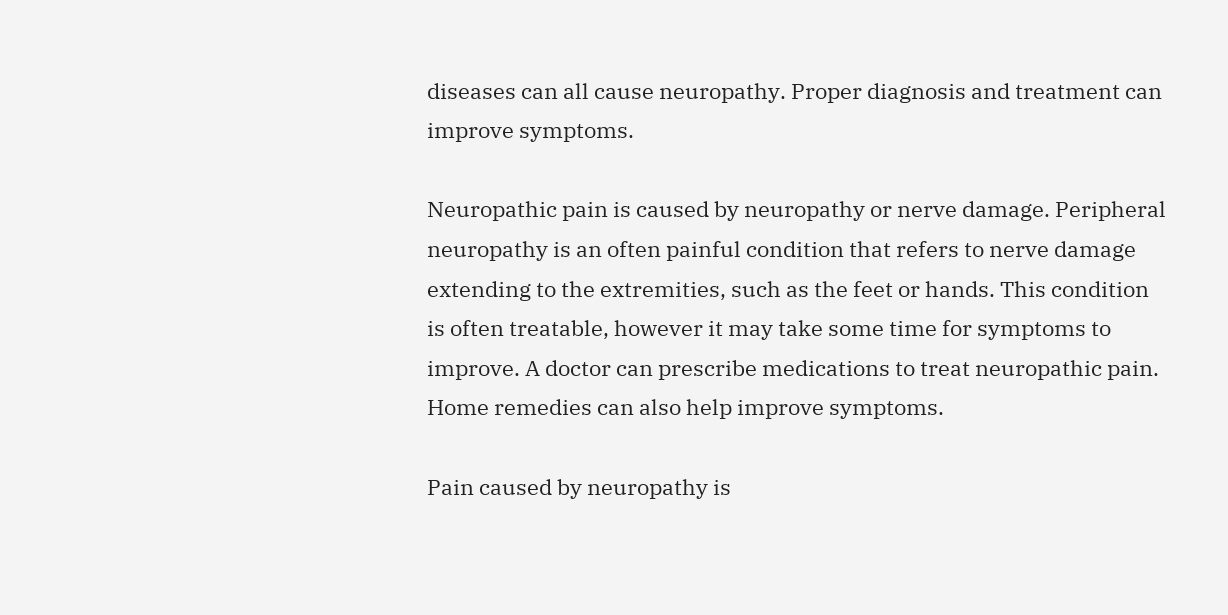diseases can all cause neuropathy. Proper diagnosis and treatment can improve symptoms.

Neuropathic pain is caused by neuropathy or nerve damage. Peripheral neuropathy is an often painful condition that refers to nerve damage extending to the extremities, such as the feet or hands. This condition is often treatable, however it may take some time for symptoms to improve. A doctor can prescribe medications to treat neuropathic pain. Home remedies can also help improve symptoms.

Pain caused by neuropathy is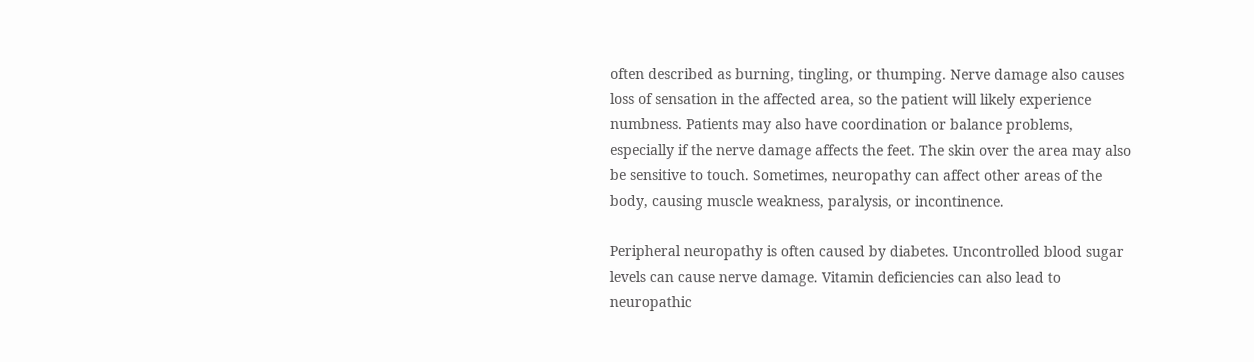often described as burning, tingling, or thumping. Nerve damage also causes loss of sensation in the affected area, so the patient will likely experience numbness. Patients may also have coordination or balance problems, especially if the nerve damage affects the feet. The skin over the area may also be sensitive to touch. Sometimes, neuropathy can affect other areas of the body, causing muscle weakness, paralysis, or incontinence.

Peripheral neuropathy is often caused by diabetes. Uncontrolled blood sugar levels can cause nerve damage. Vitamin deficiencies can also lead to neuropathic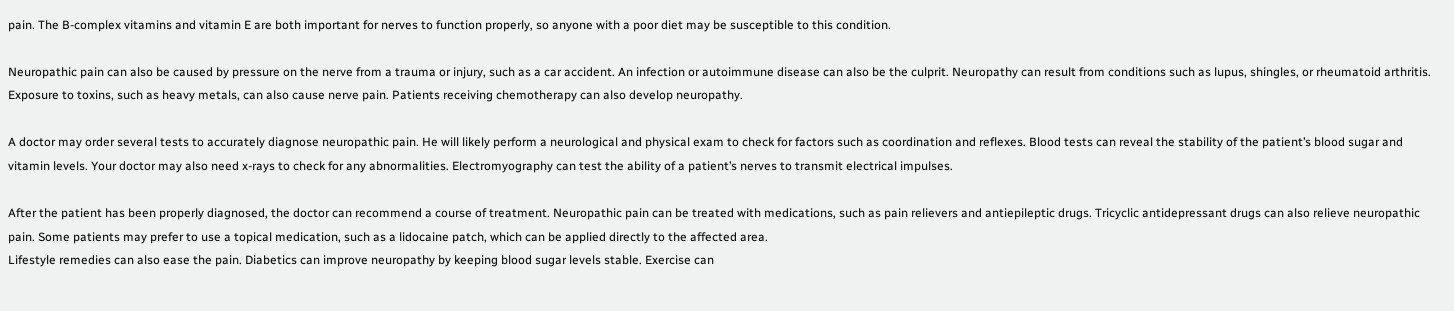pain. The B-complex vitamins and vitamin E are both important for nerves to function properly, so anyone with a poor diet may be susceptible to this condition.

Neuropathic pain can also be caused by pressure on the nerve from a trauma or injury, such as a car accident. An infection or autoimmune disease can also be the culprit. Neuropathy can result from conditions such as lupus, shingles, or rheumatoid arthritis. Exposure to toxins, such as heavy metals, can also cause nerve pain. Patients receiving chemotherapy can also develop neuropathy.

A doctor may order several tests to accurately diagnose neuropathic pain. He will likely perform a neurological and physical exam to check for factors such as coordination and reflexes. Blood tests can reveal the stability of the patient’s blood sugar and vitamin levels. Your doctor may also need x-rays to check for any abnormalities. Electromyography can test the ability of a patient’s nerves to transmit electrical impulses.

After the patient has been properly diagnosed, the doctor can recommend a course of treatment. Neuropathic pain can be treated with medications, such as pain relievers and antiepileptic drugs. Tricyclic antidepressant drugs can also relieve neuropathic pain. Some patients may prefer to use a topical medication, such as a lidocaine patch, which can be applied directly to the affected area.
Lifestyle remedies can also ease the pain. Diabetics can improve neuropathy by keeping blood sugar levels stable. Exercise can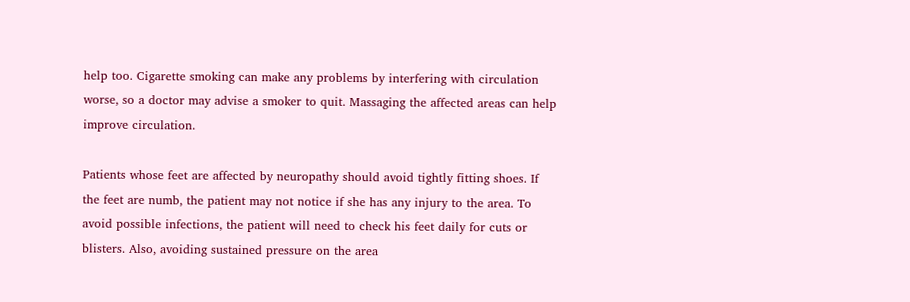help too. Cigarette smoking can make any problems by interfering with circulation worse, so a doctor may advise a smoker to quit. Massaging the affected areas can help improve circulation.

Patients whose feet are affected by neuropathy should avoid tightly fitting shoes. If the feet are numb, the patient may not notice if she has any injury to the area. To avoid possible infections, the patient will need to check his feet daily for cuts or blisters. Also, avoiding sustained pressure on the area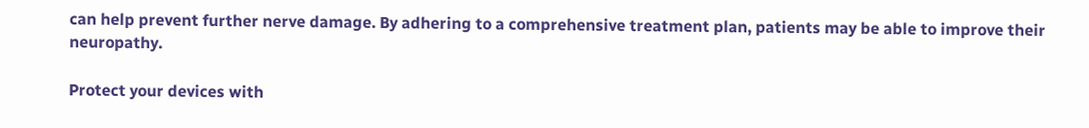can help prevent further nerve damage. By adhering to a comprehensive treatment plan, patients may be able to improve their neuropathy.

Protect your devices with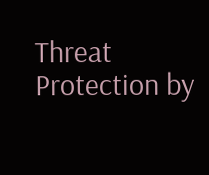Threat Protection by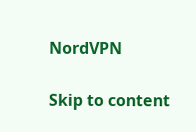NordVPN

Skip to content